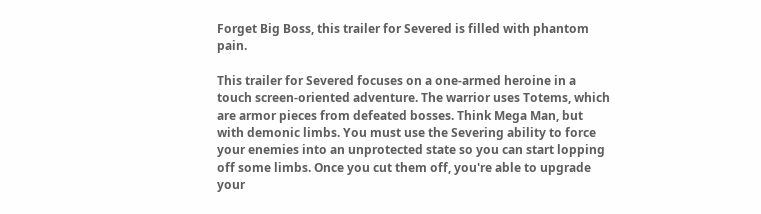Forget Big Boss, this trailer for Severed is filled with phantom pain.

This trailer for Severed focuses on a one-armed heroine in a touch screen-oriented adventure. The warrior uses Totems, which are armor pieces from defeated bosses. Think Mega Man, but with demonic limbs. You must use the Severing ability to force your enemies into an unprotected state so you can start lopping off some limbs. Once you cut them off, you're able to upgrade your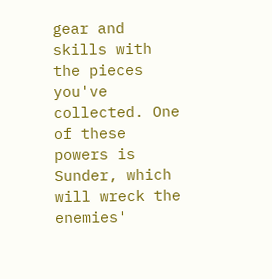gear and skills with the pieces you've collected. One of these powers is Sunder, which will wreck the enemies'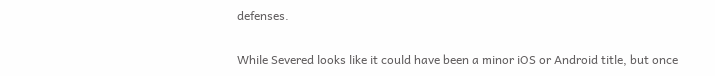defenses.

While Severed looks like it could have been a minor iOS or Android title, but once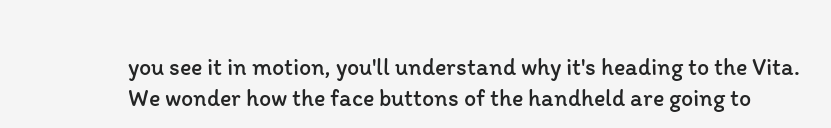you see it in motion, you'll understand why it's heading to the Vita. We wonder how the face buttons of the handheld are going to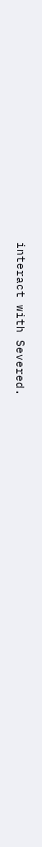interact with Severed.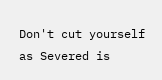Don't cut yourself as Severed is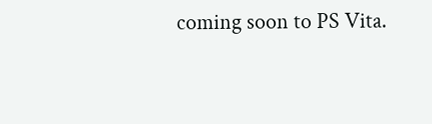coming soon to PS Vita.